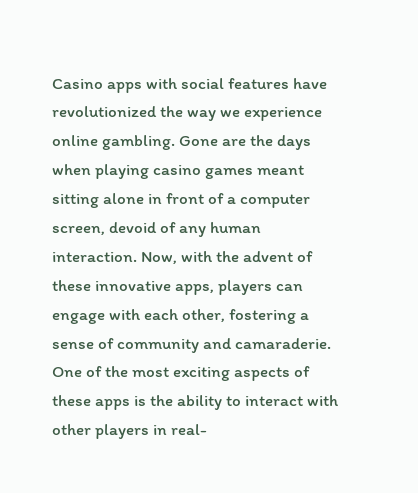Casino apps with social features have revolutionized the way we experience online gambling. Gone are the days when playing casino games meant sitting alone in front of a computer screen, devoid of any human interaction. Now, with the advent of these innovative apps, players can engage with each other, fostering a sense of community and camaraderie. One of the most exciting aspects of these apps is the ability to interact with other players in real-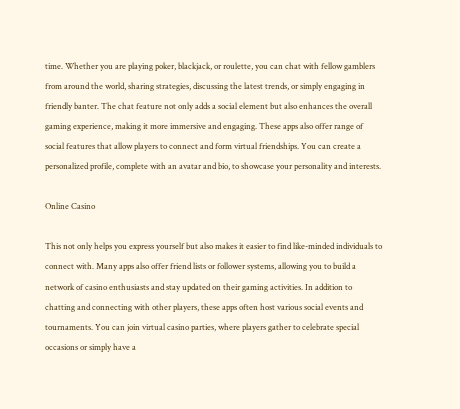time. Whether you are playing poker, blackjack, or roulette, you can chat with fellow gamblers from around the world, sharing strategies, discussing the latest trends, or simply engaging in friendly banter. The chat feature not only adds a social element but also enhances the overall gaming experience, making it more immersive and engaging. These apps also offer range of social features that allow players to connect and form virtual friendships. You can create a personalized profile, complete with an avatar and bio, to showcase your personality and interests.

Online Casino

This not only helps you express yourself but also makes it easier to find like-minded individuals to connect with. Many apps also offer friend lists or follower systems, allowing you to build a network of casino enthusiasts and stay updated on their gaming activities. In addition to chatting and connecting with other players, these apps often host various social events and tournaments. You can join virtual casino parties, where players gather to celebrate special occasions or simply have a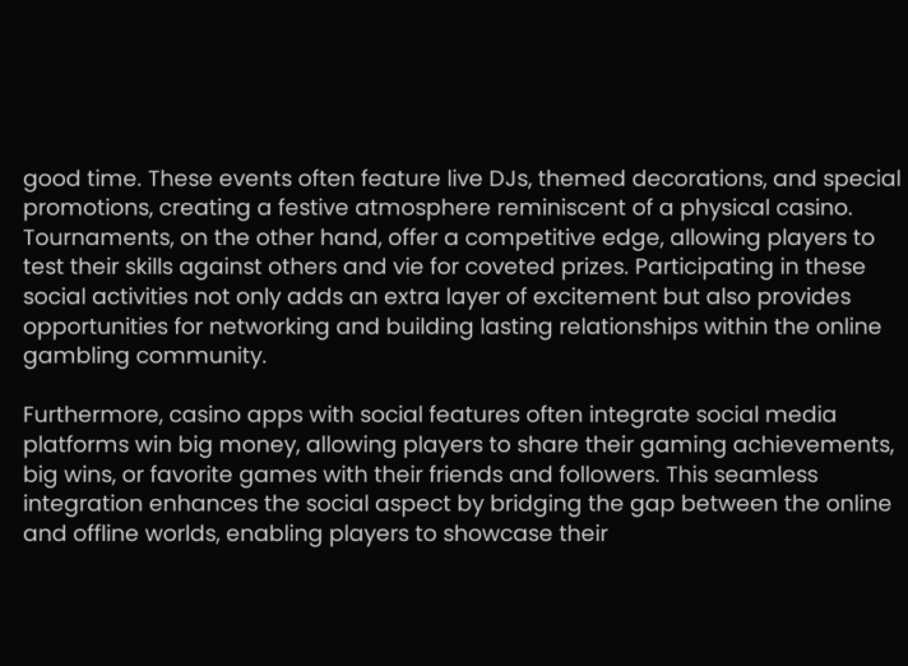good time. These events often feature live DJs, themed decorations, and special promotions, creating a festive atmosphere reminiscent of a physical casino. Tournaments, on the other hand, offer a competitive edge, allowing players to test their skills against others and vie for coveted prizes. Participating in these social activities not only adds an extra layer of excitement but also provides opportunities for networking and building lasting relationships within the online gambling community.

Furthermore, casino apps with social features often integrate social media platforms win big money, allowing players to share their gaming achievements, big wins, or favorite games with their friends and followers. This seamless integration enhances the social aspect by bridging the gap between the online and offline worlds, enabling players to showcase their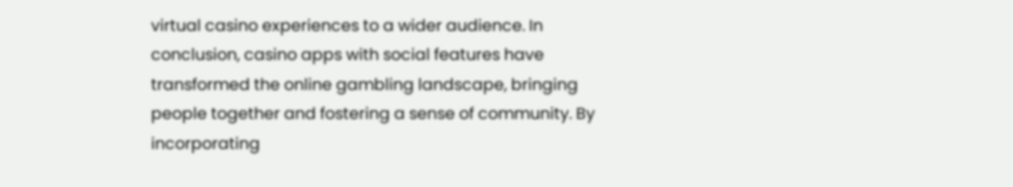virtual casino experiences to a wider audience. In conclusion, casino apps with social features have transformed the online gambling landscape, bringing people together and fostering a sense of community. By incorporating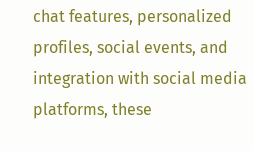chat features, personalized profiles, social events, and integration with social media platforms, these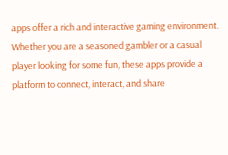apps offer a rich and interactive gaming environment. Whether you are a seasoned gambler or a casual player looking for some fun, these apps provide a platform to connect, interact, and share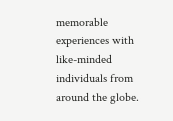memorable experiences with like-minded individuals from around the globe.